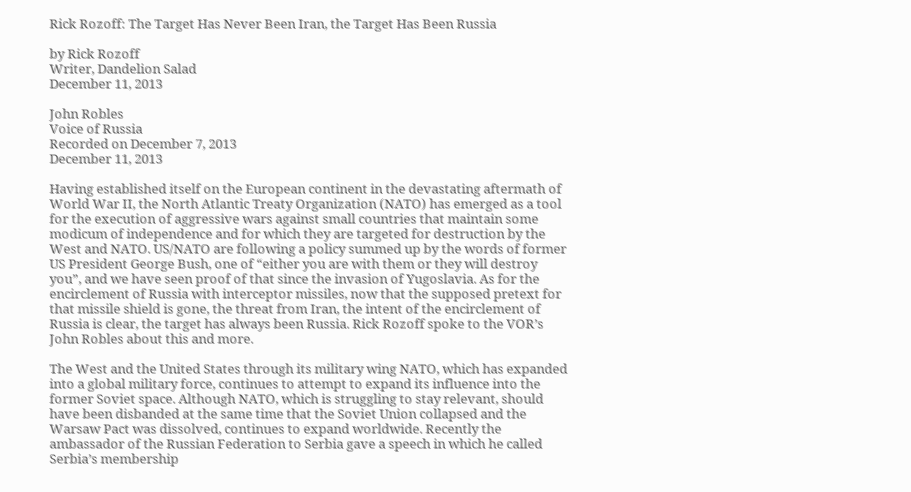Rick Rozoff: The Target Has Never Been Iran, the Target Has Been Russia

by Rick Rozoff
Writer, Dandelion Salad
December 11, 2013

John Robles
Voice of Russia
Recorded on December 7, 2013
December 11, 2013

Having established itself on the European continent in the devastating aftermath of World War II, the North Atlantic Treaty Organization (NATO) has emerged as a tool for the execution of aggressive wars against small countries that maintain some modicum of independence and for which they are targeted for destruction by the West and NATO. US/NATO are following a policy summed up by the words of former US President George Bush, one of “either you are with them or they will destroy you”, and we have seen proof of that since the invasion of Yugoslavia. As for the encirclement of Russia with interceptor missiles, now that the supposed pretext for that missile shield is gone, the threat from Iran, the intent of the encirclement of Russia is clear, the target has always been Russia. Rick Rozoff spoke to the VOR’s John Robles about this and more.

The West and the United States through its military wing NATO, which has expanded into a global military force, continues to attempt to expand its influence into the former Soviet space. Although NATO, which is struggling to stay relevant, should have been disbanded at the same time that the Soviet Union collapsed and the Warsaw Pact was dissolved, continues to expand worldwide. Recently the ambassador of the Russian Federation to Serbia gave a speech in which he called Serbia’s membership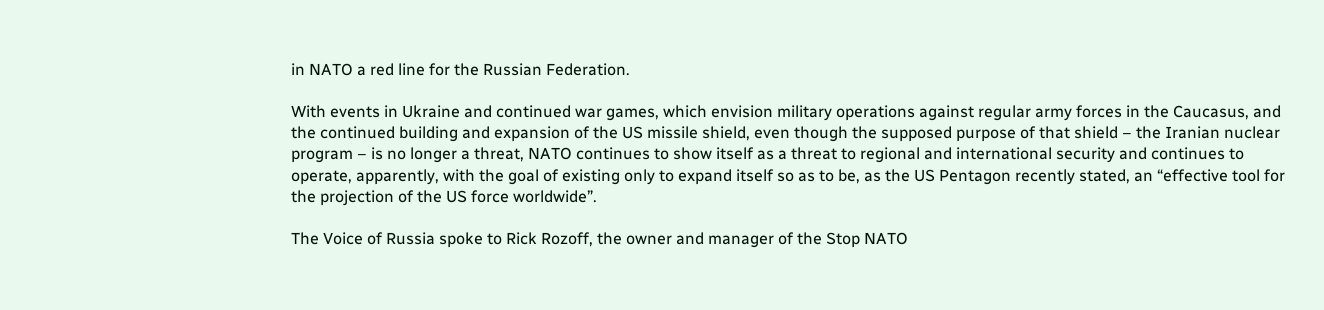in NATO a red line for the Russian Federation.

With events in Ukraine and continued war games, which envision military operations against regular army forces in the Caucasus, and the continued building and expansion of the US missile shield, even though the supposed purpose of that shield – the Iranian nuclear program – is no longer a threat, NATO continues to show itself as a threat to regional and international security and continues to operate, apparently, with the goal of existing only to expand itself so as to be, as the US Pentagon recently stated, an “effective tool for the projection of the US force worldwide”.

The Voice of Russia spoke to Rick Rozoff, the owner and manager of the Stop NATO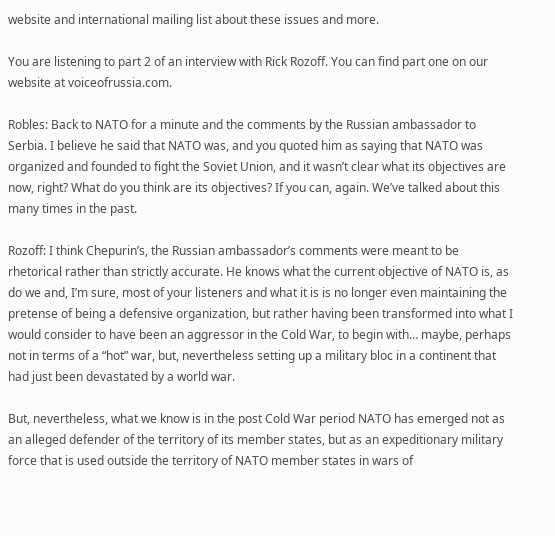website and international mailing list about these issues and more.

You are listening to part 2 of an interview with Rick Rozoff. You can find part one on our website at voiceofrussia.com.

Robles: Back to NATO for a minute and the comments by the Russian ambassador to Serbia. I believe he said that NATO was, and you quoted him as saying that NATO was organized and founded to fight the Soviet Union, and it wasn’t clear what its objectives are now, right? What do you think are its objectives? If you can, again. We’ve talked about this many times in the past.

Rozoff: I think Chepurin’s, the Russian ambassador’s comments were meant to be rhetorical rather than strictly accurate. He knows what the current objective of NATO is, as do we and, I’m sure, most of your listeners and what it is is no longer even maintaining the pretense of being a defensive organization, but rather having been transformed into what I would consider to have been an aggressor in the Cold War, to begin with… maybe, perhaps not in terms of a “hot” war, but, nevertheless setting up a military bloc in a continent that had just been devastated by a world war.

But, nevertheless, what we know is in the post Cold War period NATO has emerged not as an alleged defender of the territory of its member states, but as an expeditionary military force that is used outside the territory of NATO member states in wars of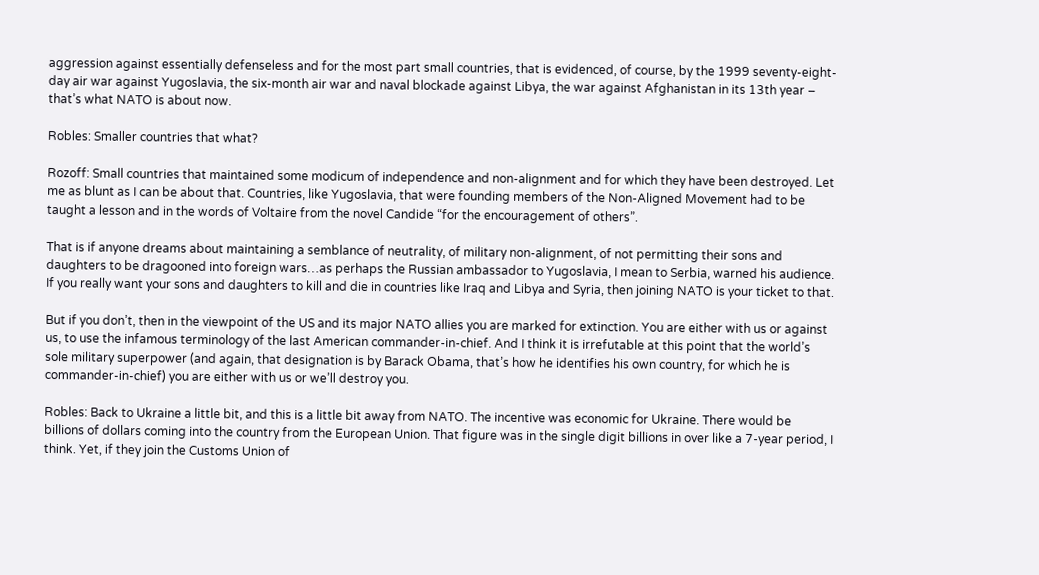aggression against essentially defenseless and for the most part small countries, that is evidenced, of course, by the 1999 seventy-eight-day air war against Yugoslavia, the six-month air war and naval blockade against Libya, the war against Afghanistan in its 13th year – that’s what NATO is about now.

Robles: Smaller countries that what?

Rozoff: Small countries that maintained some modicum of independence and non-alignment and for which they have been destroyed. Let me as blunt as I can be about that. Countries, like Yugoslavia, that were founding members of the Non-Aligned Movement had to be taught a lesson and in the words of Voltaire from the novel Candide “for the encouragement of others”.

That is if anyone dreams about maintaining a semblance of neutrality, of military non-alignment, of not permitting their sons and daughters to be dragooned into foreign wars…as perhaps the Russian ambassador to Yugoslavia, I mean to Serbia, warned his audience. If you really want your sons and daughters to kill and die in countries like Iraq and Libya and Syria, then joining NATO is your ticket to that.

But if you don’t, then in the viewpoint of the US and its major NATO allies you are marked for extinction. You are either with us or against us, to use the infamous terminology of the last American commander-in-chief. And I think it is irrefutable at this point that the world’s sole military superpower (and again, that designation is by Barack Obama, that’s how he identifies his own country, for which he is commander-in-chief) you are either with us or we’ll destroy you.

Robles: Back to Ukraine a little bit, and this is a little bit away from NATO. The incentive was economic for Ukraine. There would be billions of dollars coming into the country from the European Union. That figure was in the single digit billions in over like a 7-year period, I think. Yet, if they join the Customs Union of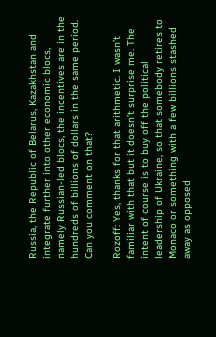Russia, the Republic of Belarus, Kazakhstan and integrate further into other economic blocs, namely Russian-led blocs, the incentives are in the hundreds of billions of dollars in the same period. Can you comment on that?

Rozoff: Yes, thanks for that arithmetic. I wasn’t familiar with that but it doesn’t surprise me. The intent of course is to buy off the political leadership of Ukraine, so that somebody retires to Monaco or something with a few billions stashed away as opposed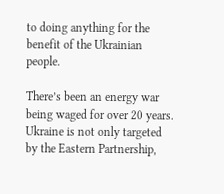to doing anything for the benefit of the Ukrainian people.

There’s been an energy war being waged for over 20 years. Ukraine is not only targeted by the Eastern Partnership,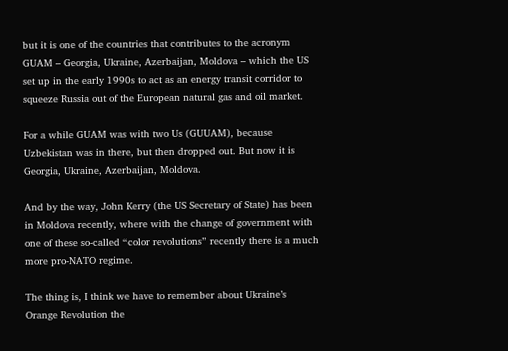but it is one of the countries that contributes to the acronym GUAM – Georgia, Ukraine, Azerbaijan, Moldova – which the US set up in the early 1990s to act as an energy transit corridor to squeeze Russia out of the European natural gas and oil market.

For a while GUAM was with two Us (GUUAM), because Uzbekistan was in there, but then dropped out. But now it is Georgia, Ukraine, Azerbaijan, Moldova.

And by the way, John Kerry (the US Secretary of State) has been in Moldova recently, where with the change of government with one of these so-called “color revolutions” recently there is a much more pro-NATO regime.

The thing is, I think we have to remember about Ukraine’s Orange Revolution the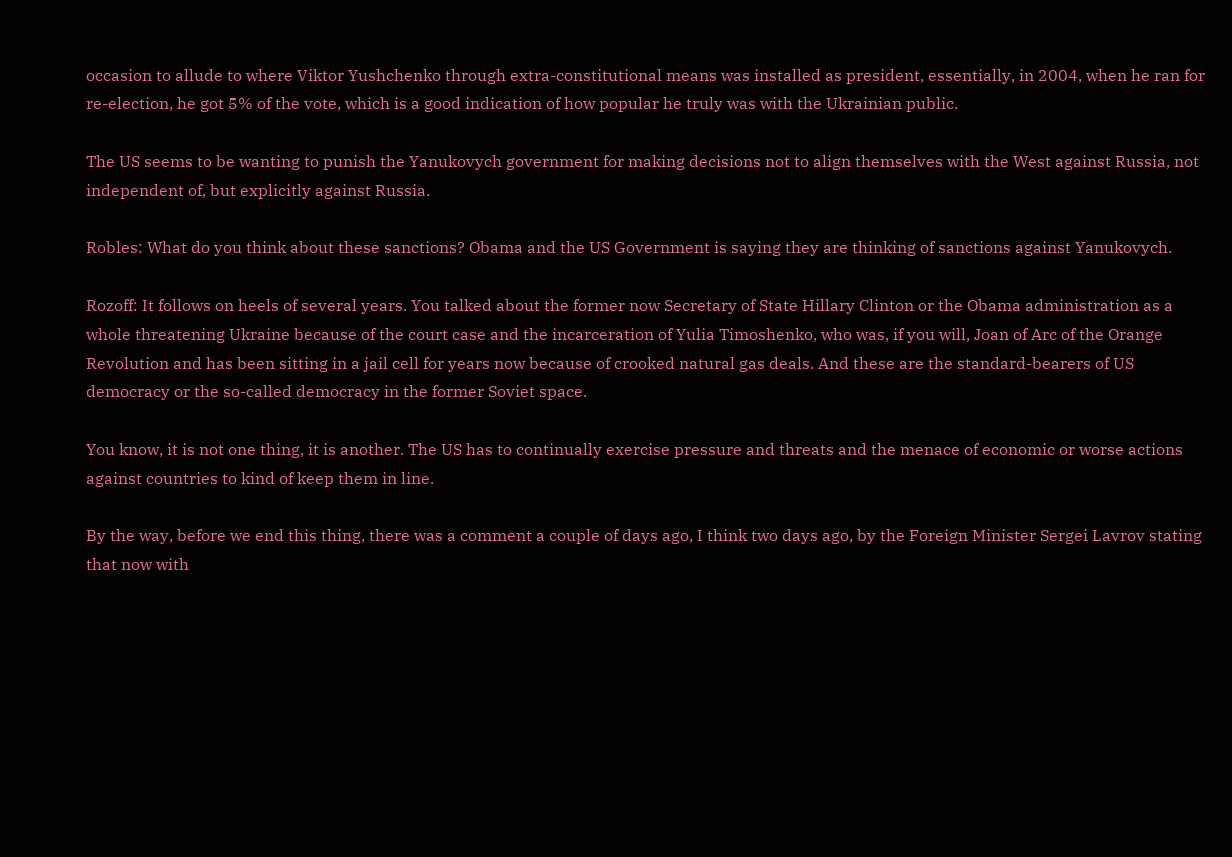occasion to allude to where Viktor Yushchenko through extra-constitutional means was installed as president, essentially, in 2004, when he ran for re-election, he got 5% of the vote, which is a good indication of how popular he truly was with the Ukrainian public.

The US seems to be wanting to punish the Yanukovych government for making decisions not to align themselves with the West against Russia, not independent of, but explicitly against Russia.

Robles: What do you think about these sanctions? Obama and the US Government is saying they are thinking of sanctions against Yanukovych.

Rozoff: It follows on heels of several years. You talked about the former now Secretary of State Hillary Clinton or the Obama administration as a whole threatening Ukraine because of the court case and the incarceration of Yulia Timoshenko, who was, if you will, Joan of Arc of the Orange Revolution and has been sitting in a jail cell for years now because of crooked natural gas deals. And these are the standard-bearers of US democracy or the so-called democracy in the former Soviet space.

You know, it is not one thing, it is another. The US has to continually exercise pressure and threats and the menace of economic or worse actions against countries to kind of keep them in line.

By the way, before we end this thing, there was a comment a couple of days ago, I think two days ago, by the Foreign Minister Sergei Lavrov stating that now with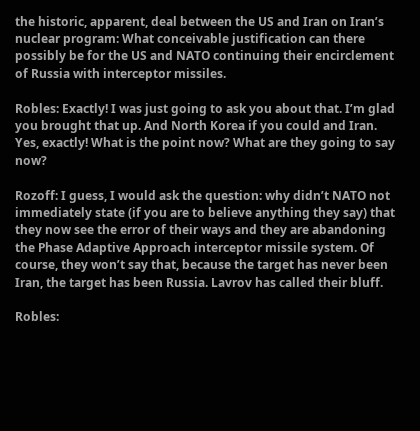the historic, apparent, deal between the US and Iran on Iran’s nuclear program: What conceivable justification can there possibly be for the US and NATO continuing their encirclement of Russia with interceptor missiles.

Robles: Exactly! I was just going to ask you about that. I’m glad you brought that up. And North Korea if you could and Iran. Yes, exactly! What is the point now? What are they going to say now?

Rozoff: I guess, I would ask the question: why didn’t NATO not immediately state (if you are to believe anything they say) that they now see the error of their ways and they are abandoning the Phase Adaptive Approach interceptor missile system. Of course, they won’t say that, because the target has never been Iran, the target has been Russia. Lavrov has called their bluff.

Robles: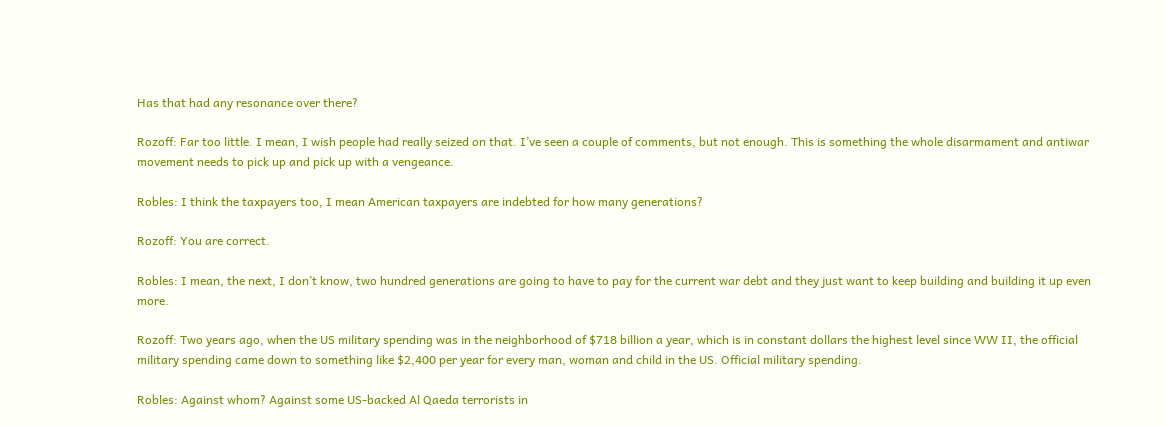Has that had any resonance over there?

Rozoff: Far too little. I mean, I wish people had really seized on that. I’ve seen a couple of comments, but not enough. This is something the whole disarmament and antiwar movement needs to pick up and pick up with a vengeance.

Robles: I think the taxpayers too, I mean American taxpayers are indebted for how many generations?

Rozoff: You are correct.

Robles: I mean, the next, I don’t know, two hundred generations are going to have to pay for the current war debt and they just want to keep building and building it up even more.

Rozoff: Two years ago, when the US military spending was in the neighborhood of $718 billion a year, which is in constant dollars the highest level since WW II, the official military spending came down to something like $2,400 per year for every man, woman and child in the US. Official military spending.

Robles: Against whom? Against some US-backed Al Qaeda terrorists in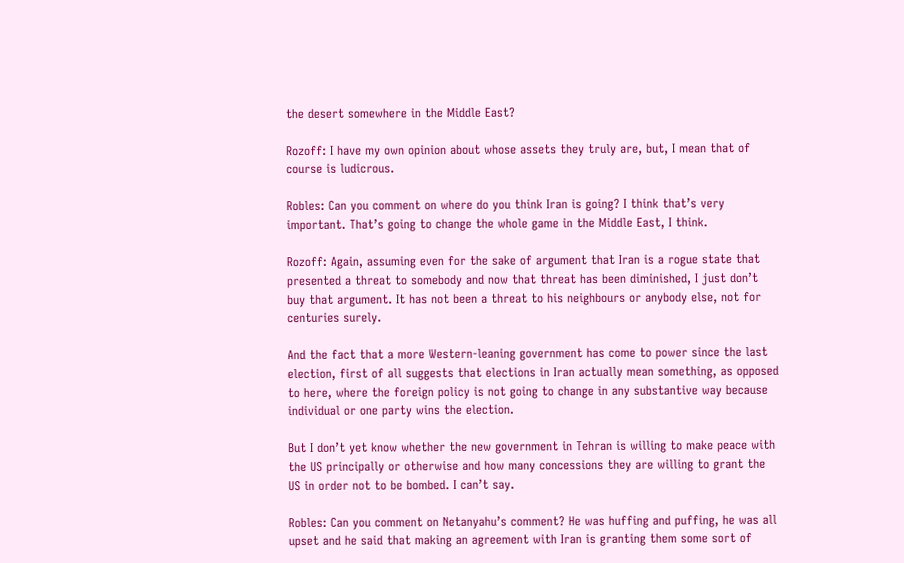the desert somewhere in the Middle East?

Rozoff: I have my own opinion about whose assets they truly are, but, I mean that of course is ludicrous.

Robles: Can you comment on where do you think Iran is going? I think that’s very important. That’s going to change the whole game in the Middle East, I think.

Rozoff: Again, assuming even for the sake of argument that Iran is a rogue state that presented a threat to somebody and now that threat has been diminished, I just don’t buy that argument. It has not been a threat to his neighbours or anybody else, not for centuries surely.

And the fact that a more Western-leaning government has come to power since the last election, first of all suggests that elections in Iran actually mean something, as opposed to here, where the foreign policy is not going to change in any substantive way because individual or one party wins the election.

But I don’t yet know whether the new government in Tehran is willing to make peace with the US principally or otherwise and how many concessions they are willing to grant the US in order not to be bombed. I can’t say.

Robles: Can you comment on Netanyahu’s comment? He was huffing and puffing, he was all upset and he said that making an agreement with Iran is granting them some sort of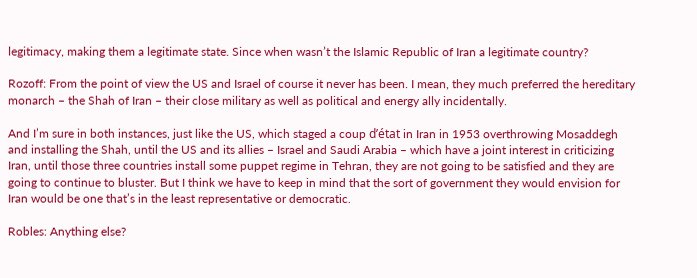legitimacy, making them a legitimate state. Since when wasn’t the Islamic Republic of Iran a legitimate country?

Rozoff: From the point of view the US and Israel of course it never has been. I mean, they much preferred the hereditary monarch – the Shah of Iran – their close military as well as political and energy ally incidentally.

And I’m sure in both instances, just like the US, which staged a coup d’état in Iran in 1953 overthrowing Mosaddegh and installing the Shah, until the US and its allies – Israel and Saudi Arabia – which have a joint interest in criticizing Iran, until those three countries install some puppet regime in Tehran, they are not going to be satisfied and they are going to continue to bluster. But I think we have to keep in mind that the sort of government they would envision for Iran would be one that’s in the least representative or democratic.

Robles: Anything else?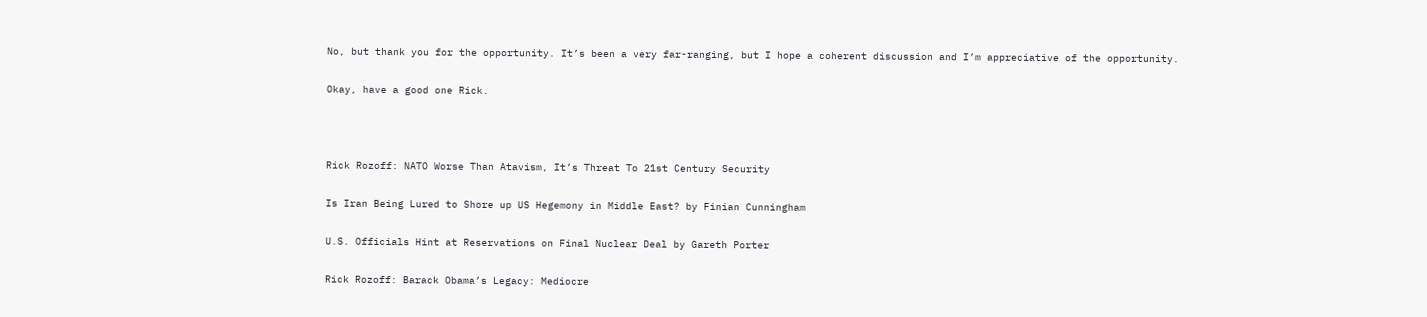No, but thank you for the opportunity. It’s been a very far-ranging, but I hope a coherent discussion and I’m appreciative of the opportunity.

Okay, have a good one Rick.



Rick Rozoff: NATO Worse Than Atavism, It’s Threat To 21st Century Security

Is Iran Being Lured to Shore up US Hegemony in Middle East? by Finian Cunningham

U.S. Officials Hint at Reservations on Final Nuclear Deal by Gareth Porter

Rick Rozoff: Barack Obama’s Legacy: Mediocre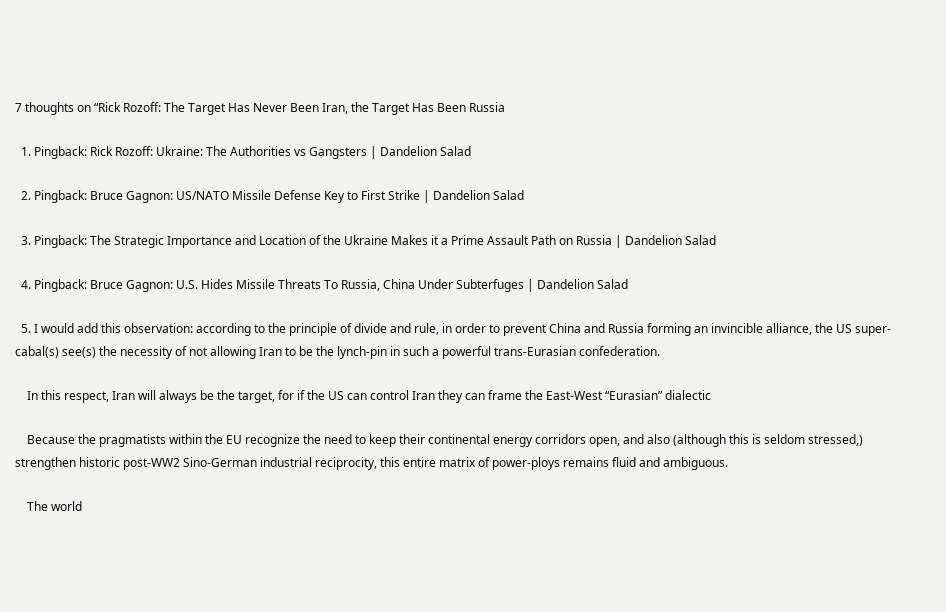7 thoughts on “Rick Rozoff: The Target Has Never Been Iran, the Target Has Been Russia

  1. Pingback: Rick Rozoff: Ukraine: The Authorities vs Gangsters | Dandelion Salad

  2. Pingback: Bruce Gagnon: US/NATO Missile Defense Key to First Strike | Dandelion Salad

  3. Pingback: The Strategic Importance and Location of the Ukraine Makes it a Prime Assault Path on Russia | Dandelion Salad

  4. Pingback: Bruce Gagnon: U.S. Hides Missile Threats To Russia, China Under Subterfuges | Dandelion Salad

  5. I would add this observation: according to the principle of divide and rule, in order to prevent China and Russia forming an invincible alliance, the US super-cabal(s) see(s) the necessity of not allowing Iran to be the lynch-pin in such a powerful trans-Eurasian confederation.

    In this respect, Iran will always be the target, for if the US can control Iran they can frame the East-West “Eurasian” dialectic

    Because the pragmatists within the EU recognize the need to keep their continental energy corridors open, and also (although this is seldom stressed,) strengthen historic post-WW2 Sino-German industrial reciprocity, this entire matrix of power-ploys remains fluid and ambiguous.

    The world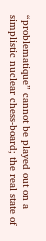“problematique” cannot be played out on a simplistic nuclear chess-board; the real state of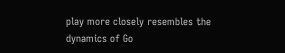play more closely resembles the dynamics of Go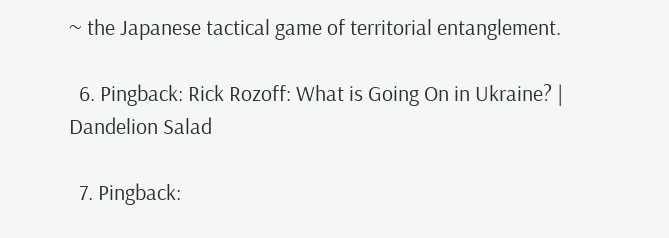~ the Japanese tactical game of territorial entanglement.

  6. Pingback: Rick Rozoff: What is Going On in Ukraine? | Dandelion Salad

  7. Pingback: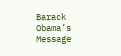Barack Obama’s Message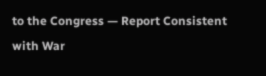to the Congress — Report Consistent with War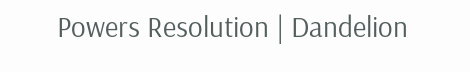Powers Resolution | Dandelion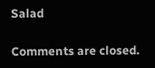Salad

Comments are closed.